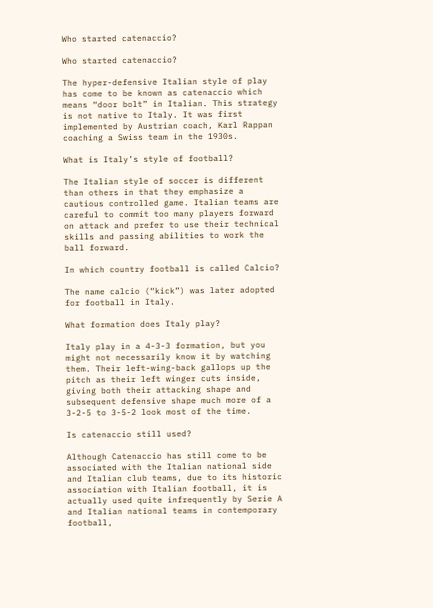Who started catenaccio?

Who started catenaccio?

The hyper-defensive Italian style of play has come to be known as catenaccio which means “door bolt” in Italian. This strategy is not native to Italy. It was first implemented by Austrian coach, Karl Rappan coaching a Swiss team in the 1930s.

What is Italy’s style of football?

The Italian style of soccer is different than others in that they emphasize a cautious controlled game. Italian teams are careful to commit too many players forward on attack and prefer to use their technical skills and passing abilities to work the ball forward.

In which country football is called Calcio?

The name calcio (“kick”) was later adopted for football in Italy.

What formation does Italy play?

Italy play in a 4-3-3 formation, but you might not necessarily know it by watching them. Their left-wing-back gallops up the pitch as their left winger cuts inside, giving both their attacking shape and subsequent defensive shape much more of a 3-2-5 to 3-5-2 look most of the time.

Is catenaccio still used?

Although Catenaccio has still come to be associated with the Italian national side and Italian club teams, due to its historic association with Italian football, it is actually used quite infrequently by Serie A and Italian national teams in contemporary football,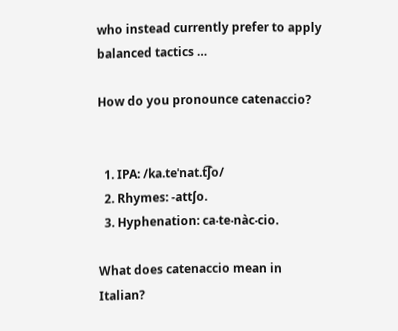who instead currently prefer to apply balanced tactics …

How do you pronounce catenaccio?


  1. IPA: /ka.teˈnat.t͡ʃo/
  2. Rhymes: -attʃo.
  3. Hyphenation: ca‧te‧nàc‧cio.

What does catenaccio mean in Italian?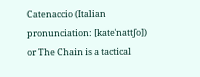Catenaccio (Italian pronunciation: [kateˈnattʃo]) or The Chain is a tactical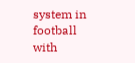system in football with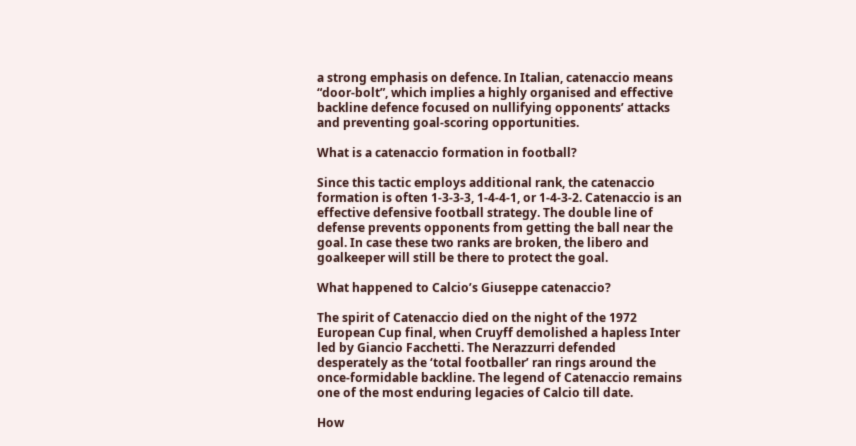a strong emphasis on defence. In Italian, catenaccio means “door-bolt”, which implies a highly organised and effective backline defence focused on nullifying opponents’ attacks and preventing goal-scoring opportunities.

What is a catenaccio formation in football?

Since this tactic employs additional rank, the catenaccio formation is often 1-3-3-3, 1-4-4-1, or 1-4-3-2. Catenaccio is an effective defensive football strategy. The double line of defense prevents opponents from getting the ball near the goal. In case these two ranks are broken, the libero and goalkeeper will still be there to protect the goal.

What happened to Calcio’s Giuseppe catenaccio?

The spirit of Catenaccio died on the night of the 1972 European Cup final, when Cruyff demolished a hapless Inter led by Giancio Facchetti. The Nerazzurri defended desperately as the ‘total footballer’ ran rings around the once-formidable backline. The legend of Catenaccio remains one of the most enduring legacies of Calcio till date.

How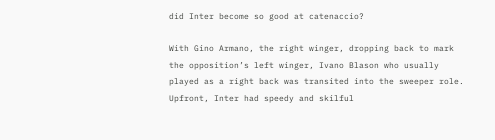did Inter become so good at catenaccio?

With Gino Armano, the right winger, dropping back to mark the opposition’s left winger, Ivano Blason who usually played as a right back was transited into the sweeper role. Upfront, Inter had speedy and skilful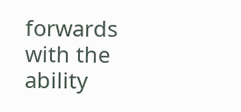forwards with the ability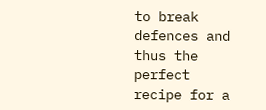to break defences and thus the perfect recipe for a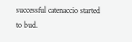successful catenaccio started to bud.